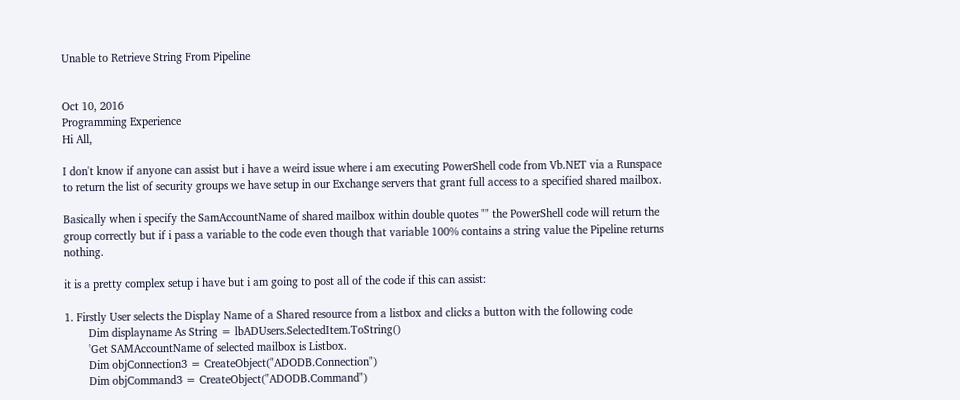Unable to Retrieve String From Pipeline


Oct 10, 2016
Programming Experience
Hi All,

I don't know if anyone can assist but i have a weird issue where i am executing PowerShell code from Vb.NET via a Runspace to return the list of security groups we have setup in our Exchange servers that grant full access to a specified shared mailbox.

Basically when i specify the SamAccountName of shared mailbox within double quotes "" the PowerShell code will return the group correctly but if i pass a variable to the code even though that variable 100% contains a string value the Pipeline returns nothing.

it is a pretty complex setup i have but i am going to post all of the code if this can assist:

1. Firstly User selects the Display Name of a Shared resource from a listbox and clicks a button with the following code
        Dim displayname As String = lbADUsers.SelectedItem.ToString()
        'Get SAMAccountName of selected mailbox is Listbox.
        Dim objConnection3 = CreateObject("ADODB.Connection")
        Dim objCommand3 = CreateObject("ADODB.Command")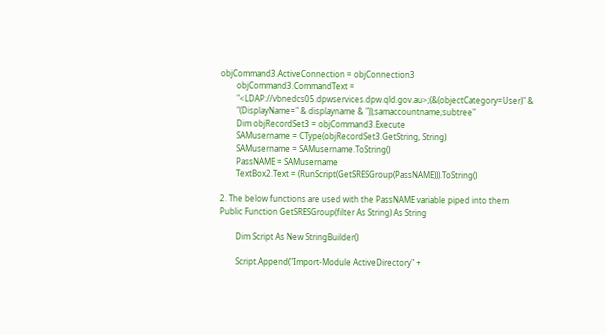objCommand3.ActiveConnection = objConnection3
        objCommand3.CommandText =
        "<LDAP://vbnedcs05.dpwservices.dpw.qld.gov.au>;(&(objectCategory=User)" &
        "(DisplayName=" & displayname & "));samaccountname;subtree"
        Dim objRecordSet3 = objCommand3.Execute
        SAMusername = CType(objRecordSet3.GetString, String)
        SAMusername = SAMusername.ToString()
        PassNAME = SAMusername
        TextBox2.Text = (RunScript(GetSRESGroup(PassNAME))).ToString()

2. The below functions are used with the PassNAME variable piped into them
Public Function GetSRESGroup(filter As String) As String

        Dim Script As New StringBuilder()

        Script.Append("Import-Module ActiveDirectory" +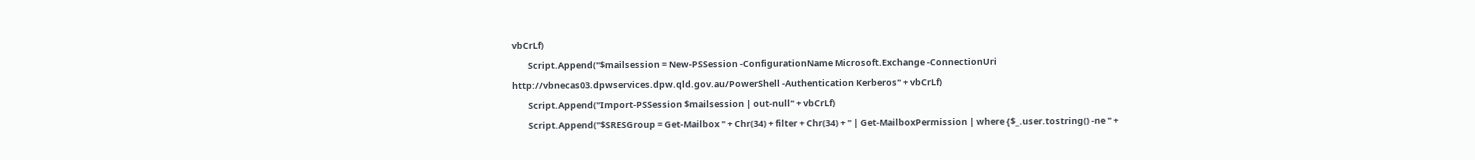vbCrLf)
        Script.Append("$mailsession = New-PSSession -ConfigurationName Microsoft.Exchange -ConnectionUri http://vbnecas03.dpwservices.dpw.qld.gov.au/PowerShell -Authentication Kerberos" + vbCrLf)
        Script.Append("Import-PSSession $mailsession | out-null" + vbCrLf)
        Script.Append("$SRESGroup = Get-Mailbox " + Chr(34) + filter + Chr(34) + " | Get-MailboxPermission | where {$_.user.tostring() -ne " +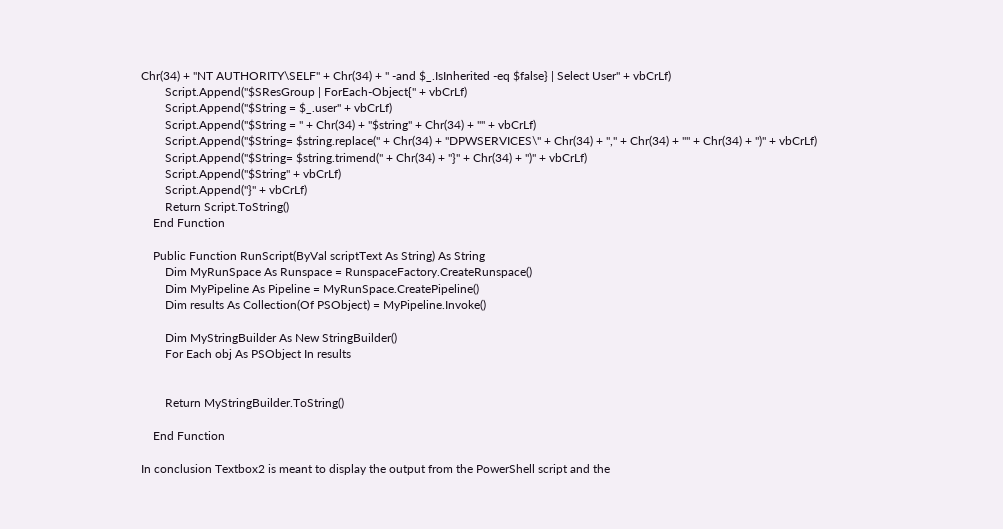Chr(34) + "NT AUTHORITY\SELF" + Chr(34) + " -and $_.IsInherited -eq $false} | Select User" + vbCrLf)
        Script.Append("$SResGroup | ForEach-Object{" + vbCrLf)
        Script.Append("$String = $_.user" + vbCrLf)
        Script.Append("$String = " + Chr(34) + "$string" + Chr(34) + "" + vbCrLf)
        Script.Append("$String= $string.replace(" + Chr(34) + "DPWSERVICES\" + Chr(34) + "," + Chr(34) + "" + Chr(34) + ")" + vbCrLf)
        Script.Append("$String= $string.trimend(" + Chr(34) + "}" + Chr(34) + ")" + vbCrLf)
        Script.Append("$String" + vbCrLf)
        Script.Append("}" + vbCrLf)
        Return Script.ToString()
    End Function

    Public Function RunScript(ByVal scriptText As String) As String
        Dim MyRunSpace As Runspace = RunspaceFactory.CreateRunspace()
        Dim MyPipeline As Pipeline = MyRunSpace.CreatePipeline()
        Dim results As Collection(Of PSObject) = MyPipeline.Invoke()

        Dim MyStringBuilder As New StringBuilder()
        For Each obj As PSObject In results


        Return MyStringBuilder.ToString()

    End Function

In conclusion Textbox2 is meant to display the output from the PowerShell script and the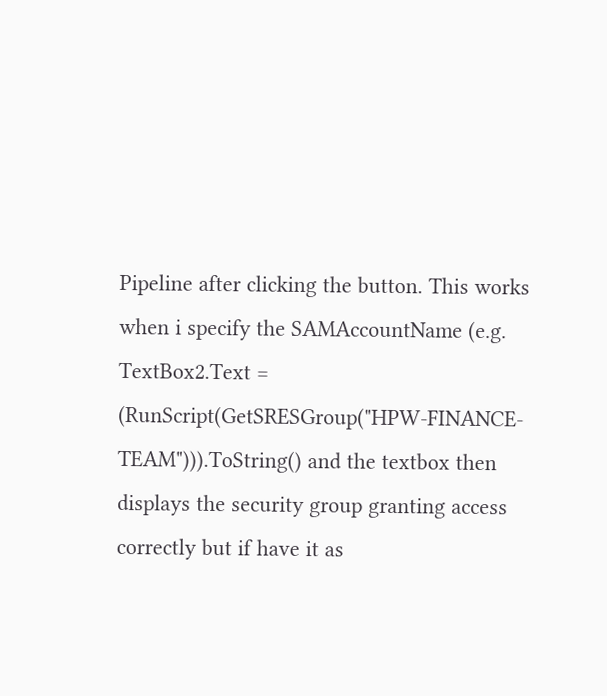Pipeline after clicking the button. This works when i specify the SAMAccountName (e.g. TextBox2.Text = (RunScript(GetSRESGroup("HPW-FINANCE-TEAM"))).ToString() and the textbox then displays the security group granting access correctly but if have it as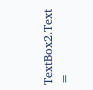TextBox2.Text =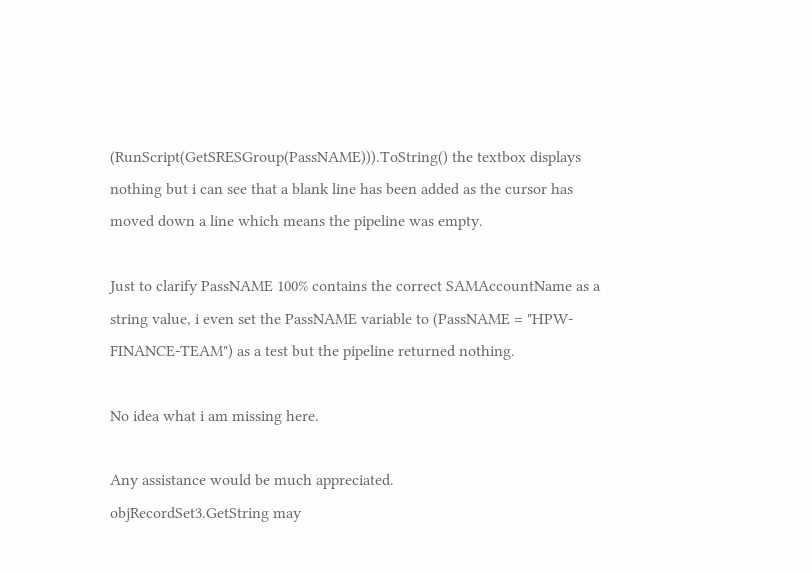(RunScript(GetSRESGroup(PassNAME))).ToString() the textbox displays nothing but i can see that a blank line has been added as the cursor has moved down a line which means the pipeline was empty.

Just to clarify PassNAME 100% contains the correct SAMAccountName as a string value, i even set the PassNAME variable to (PassNAME = "HPW-FINANCE-TEAM") as a test but the pipeline returned nothing.

No idea what i am missing here.

Any assistance would be much appreciated.
objRecordSet3.GetString may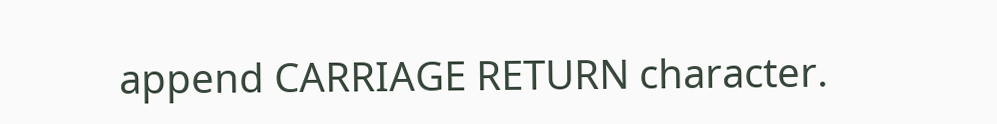append CARRIAGE RETURN character.